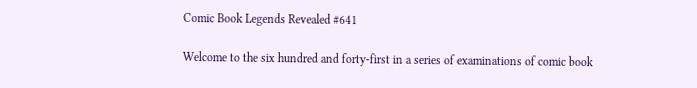Comic Book Legends Revealed #641

Welcome to the six hundred and forty-first in a series of examinations of comic book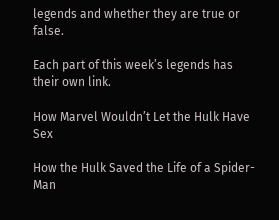legends and whether they are true or false.

Each part of this week’s legends has their own link.

How Marvel Wouldn’t Let the Hulk Have Sex

How the Hulk Saved the Life of a Spider-Man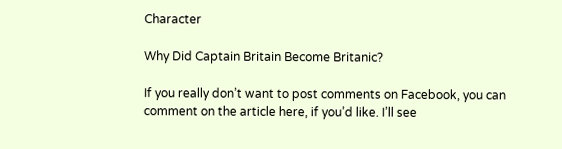Character

Why Did Captain Britain Become Britanic?

If you really don’t want to post comments on Facebook, you can comment on the article here, if you’d like. I’ll see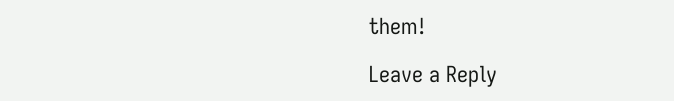them!

Leave a Reply